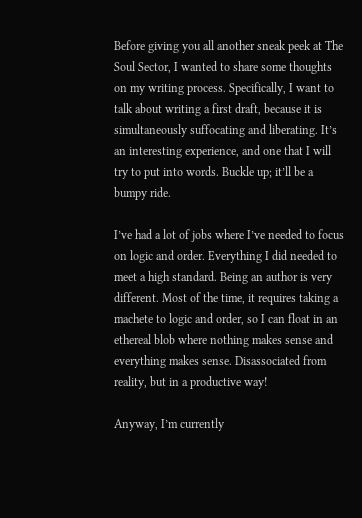Before giving you all another sneak peek at The Soul Sector, I wanted to share some thoughts on my writing process. Specifically, I want to talk about writing a first draft, because it is simultaneously suffocating and liberating. It’s an interesting experience, and one that I will try to put into words. Buckle up; it’ll be a bumpy ride.

I’ve had a lot of jobs where I’ve needed to focus on logic and order. Everything I did needed to meet a high standard. Being an author is very different. Most of the time, it requires taking a machete to logic and order, so I can float in an ethereal blob where nothing makes sense and everything makes sense. Disassociated from reality, but in a productive way!

Anyway, I’m currently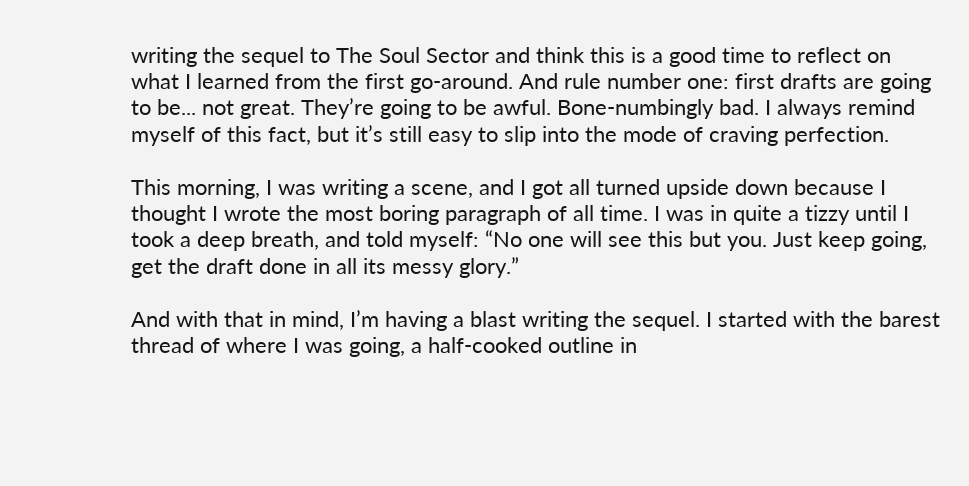writing the sequel to The Soul Sector and think this is a good time to reflect on what I learned from the first go-around. And rule number one: first drafts are going to be... not great. They’re going to be awful. Bone-numbingly bad. I always remind myself of this fact, but it’s still easy to slip into the mode of craving perfection.

This morning, I was writing a scene, and I got all turned upside down because I thought I wrote the most boring paragraph of all time. I was in quite a tizzy until I took a deep breath, and told myself: “No one will see this but you. Just keep going, get the draft done in all its messy glory.”

And with that in mind, I’m having a blast writing the sequel. I started with the barest thread of where I was going, a half-cooked outline in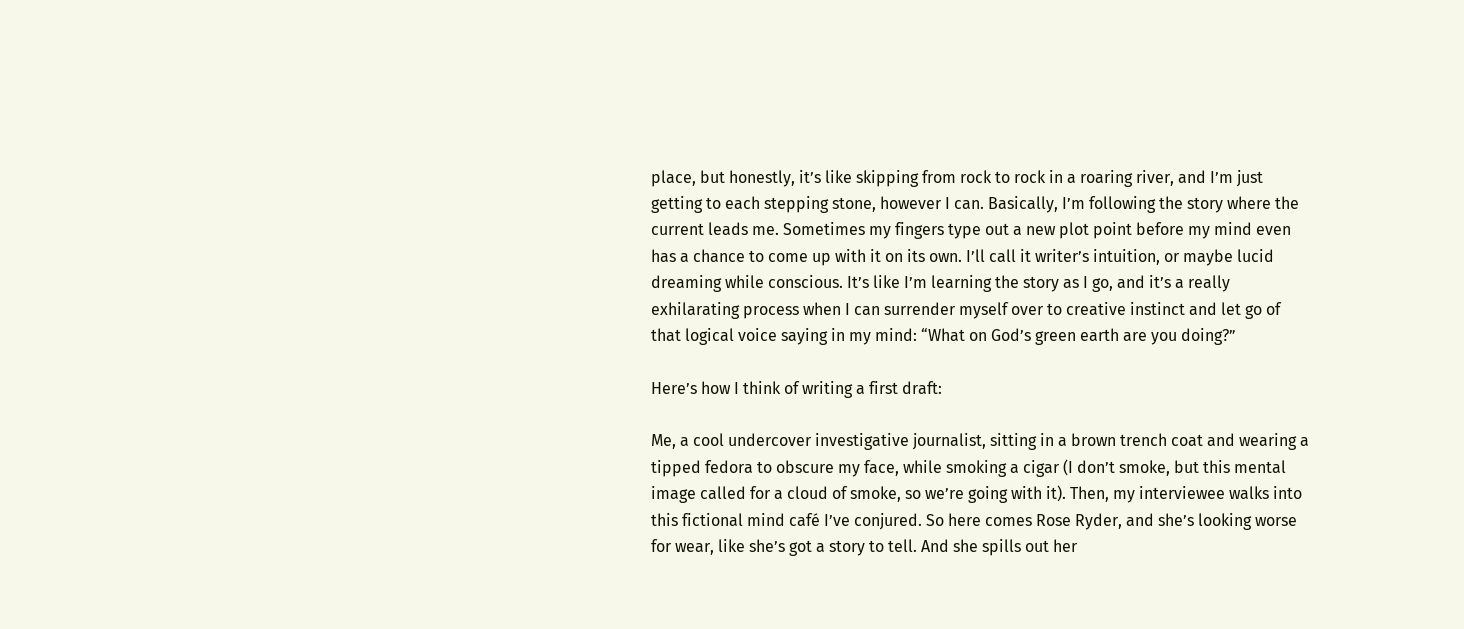place, but honestly, it’s like skipping from rock to rock in a roaring river, and I’m just getting to each stepping stone, however I can. Basically, I’m following the story where the current leads me. Sometimes my fingers type out a new plot point before my mind even has a chance to come up with it on its own. I’ll call it writer’s intuition, or maybe lucid dreaming while conscious. It’s like I’m learning the story as I go, and it’s a really exhilarating process when I can surrender myself over to creative instinct and let go of that logical voice saying in my mind: “What on God’s green earth are you doing?”

Here’s how I think of writing a first draft:

Me, a cool undercover investigative journalist, sitting in a brown trench coat and wearing a tipped fedora to obscure my face, while smoking a cigar (I don’t smoke, but this mental image called for a cloud of smoke, so we’re going with it). Then, my interviewee walks into this fictional mind café I’ve conjured. So here comes Rose Ryder, and she’s looking worse for wear, like she’s got a story to tell. And she spills out her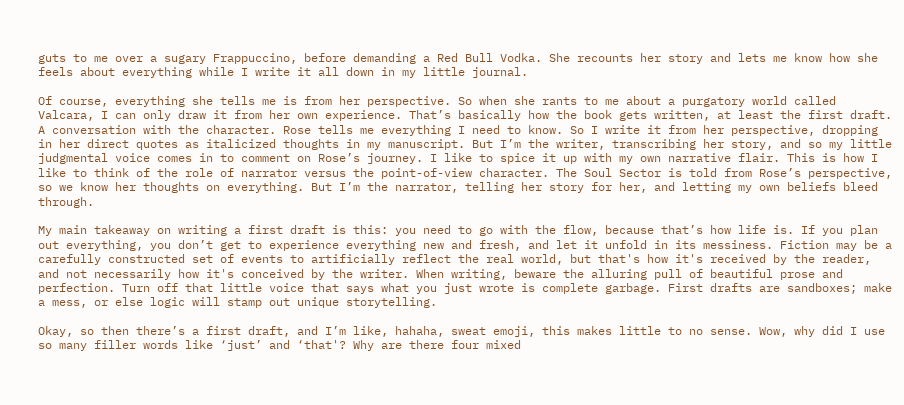guts to me over a sugary Frappuccino, before demanding a Red Bull Vodka. She recounts her story and lets me know how she feels about everything while I write it all down in my little journal.

Of course, everything she tells me is from her perspective. So when she rants to me about a purgatory world called Valcara, I can only draw it from her own experience. That’s basically how the book gets written, at least the first draft. A conversation with the character. Rose tells me everything I need to know. So I write it from her perspective, dropping in her direct quotes as italicized thoughts in my manuscript. But I’m the writer, transcribing her story, and so my little judgmental voice comes in to comment on Rose’s journey. I like to spice it up with my own narrative flair. This is how I like to think of the role of narrator versus the point-of-view character. The Soul Sector is told from Rose’s perspective, so we know her thoughts on everything. But I’m the narrator, telling her story for her, and letting my own beliefs bleed through.

My main takeaway on writing a first draft is this: you need to go with the flow, because that’s how life is. If you plan out everything, you don’t get to experience everything new and fresh, and let it unfold in its messiness. Fiction may be a carefully constructed set of events to artificially reflect the real world, but that's how it's received by the reader, and not necessarily how it's conceived by the writer. When writing, beware the alluring pull of beautiful prose and perfection. Turn off that little voice that says what you just wrote is complete garbage. First drafts are sandboxes; make a mess, or else logic will stamp out unique storytelling.

Okay, so then there’s a first draft, and I’m like, hahaha, sweat emoji, this makes little to no sense. Wow, why did I use so many filler words like ‘just’ and ‘that'? Why are there four mixed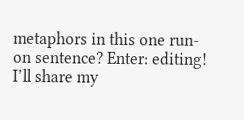metaphors in this one run-on sentence? Enter: editing! I’ll share my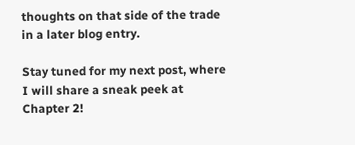thoughts on that side of the trade in a later blog entry.

Stay tuned for my next post, where I will share a sneak peek at Chapter 2!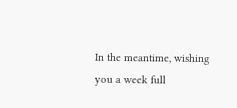In the meantime, wishing you a week full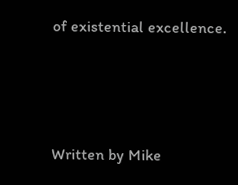of existential excellence.



Written by Mike